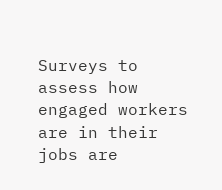Surveys to assess how engaged workers are in their jobs are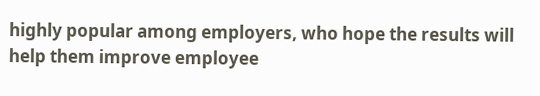highly popular among employers, who hope the results will help them improve employee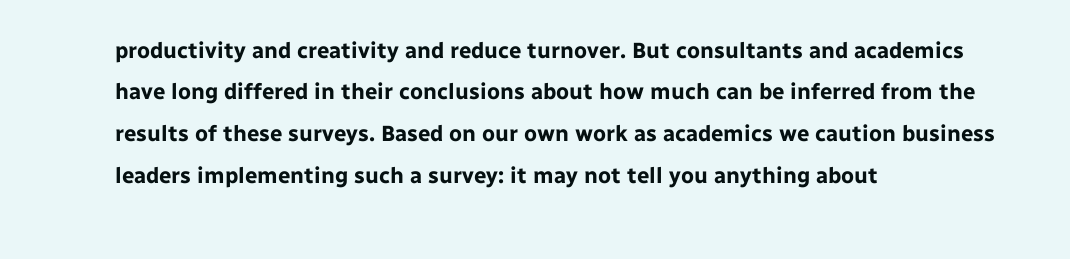productivity and creativity and reduce turnover. But consultants and academics have long differed in their conclusions about how much can be inferred from the results of these surveys. Based on our own work as academics we caution business leaders implementing such a survey: it may not tell you anything about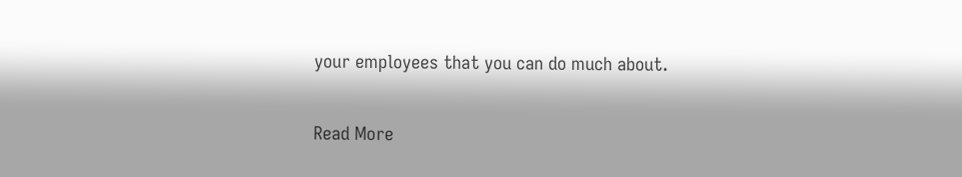your employees that you can do much about.

Read More